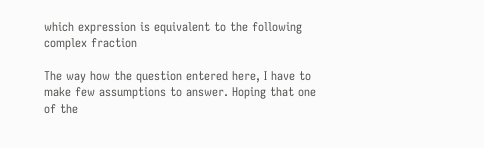which expression is equivalent to the following complex fraction

The way how the question entered here, I have to make few assumptions to answer. Hoping that one of the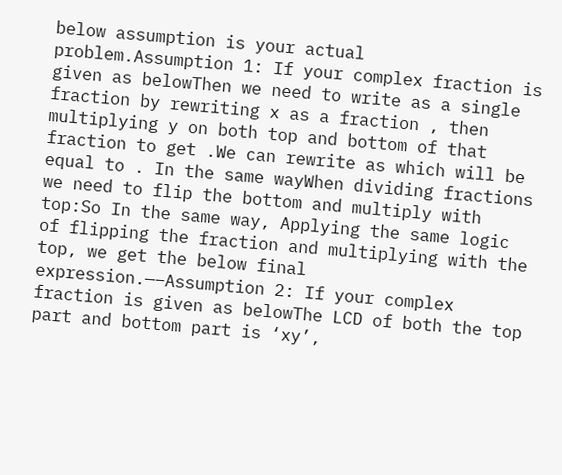below assumption is your actual problem.Assumption 1: If your complex fraction is given as belowThen we need to write as a single fraction by rewriting x as a fraction , then multiplying y on both top and bottom of that fraction to get .We can rewrite as which will be equal to . In the same wayWhen dividing fractions we need to flip the bottom and multiply with top:So In the same way, Applying the same logic of flipping the fraction and multiplying with the top, we get the below final expression.—–Assumption 2: If your complex fraction is given as belowThe LCD of both the top part and bottom part is ‘xy’,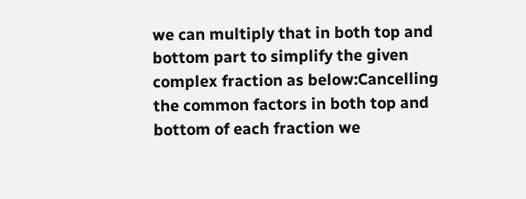we can multiply that in both top and bottom part to simplify the given complex fraction as below:Cancelling the common factors in both top and bottom of each fraction we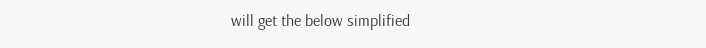will get the below simplified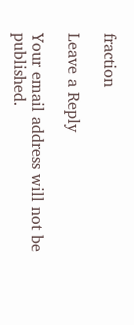fraction

Leave a Reply

Your email address will not be published.